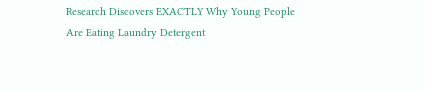Research Discovers EXACTLY Why Young People Are Eating Laundry Detergent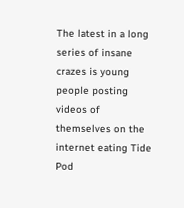The latest in a long series of insane crazes is young people posting videos of themselves on the internet eating Tide Pod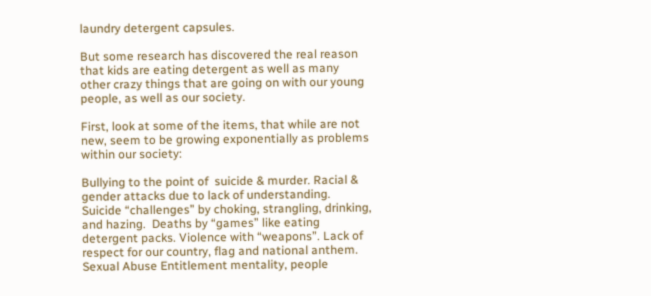laundry detergent capsules.

But some research has discovered the real reason that kids are eating detergent as well as many other crazy things that are going on with our young people, as well as our society.

First, look at some of the items, that while are not new, seem to be growing exponentially as problems within our society:

Bullying to the point of  suicide & murder. Racial & gender attacks due to lack of understanding. Suicide “challenges” by choking, strangling, drinking, and hazing.  Deaths by “games” like eating detergent packs. Violence with “weapons”. Lack of respect for our country, flag and national anthem. Sexual Abuse Entitlement mentality, people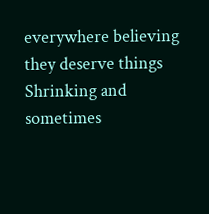everywhere believing they deserve things Shrinking and sometimes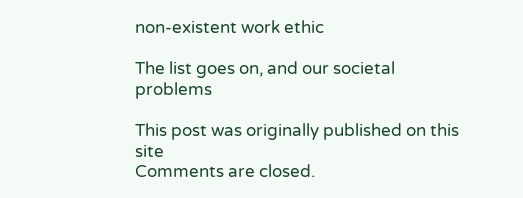non-existent work ethic

The list goes on, and our societal problems

This post was originally published on this site
Comments are closed.